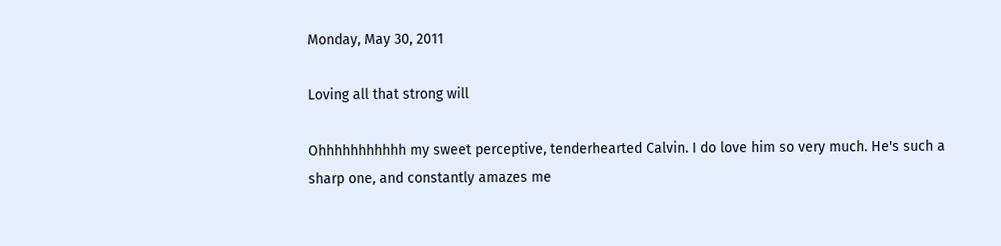Monday, May 30, 2011

Loving all that strong will

Ohhhhhhhhhhh my sweet perceptive, tenderhearted Calvin. I do love him so very much. He's such a sharp one, and constantly amazes me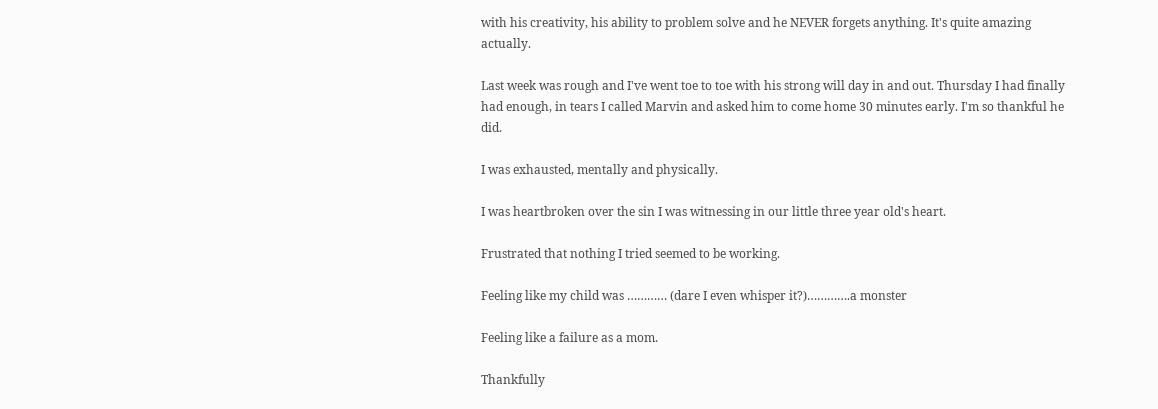with his creativity, his ability to problem solve and he NEVER forgets anything. It's quite amazing actually.

Last week was rough and I've went toe to toe with his strong will day in and out. Thursday I had finally had enough, in tears I called Marvin and asked him to come home 30 minutes early. I'm so thankful he did.

I was exhausted, mentally and physically.

I was heartbroken over the sin I was witnessing in our little three year old's heart.

Frustrated that nothing I tried seemed to be working.

Feeling like my child was ………… (dare I even whisper it?)………….a monster

Feeling like a failure as a mom.

Thankfully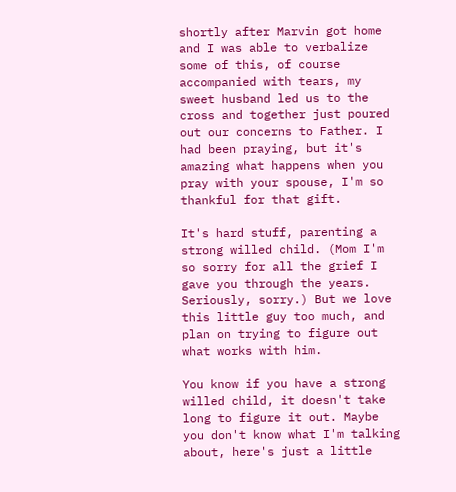shortly after Marvin got home and I was able to verbalize some of this, of course accompanied with tears, my sweet husband led us to the cross and together just poured out our concerns to Father. I had been praying, but it's amazing what happens when you pray with your spouse, I'm so thankful for that gift.

It's hard stuff, parenting a strong willed child. (Mom I'm so sorry for all the grief I gave you through the years. Seriously, sorry.) But we love this little guy too much, and plan on trying to figure out what works with him.

You know if you have a strong willed child, it doesn't take long to figure it out. Maybe you don't know what I'm talking about, here's just a little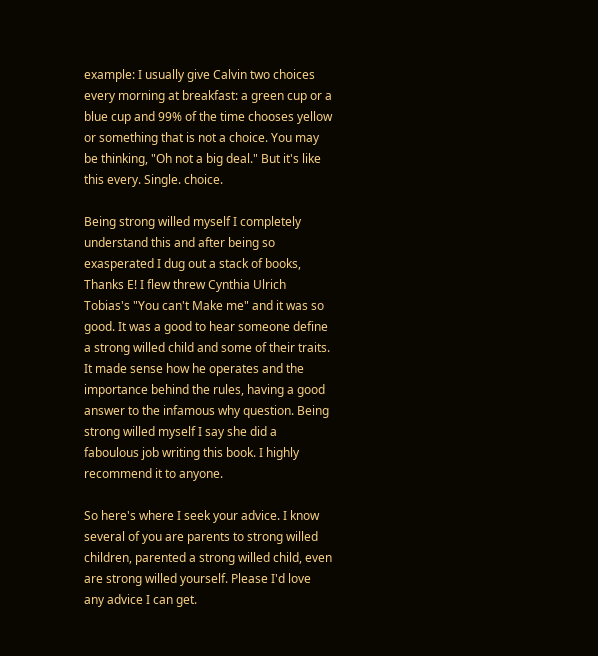example: I usually give Calvin two choices every morning at breakfast: a green cup or a blue cup and 99% of the time chooses yellow or something that is not a choice. You may be thinking, "Oh not a big deal." But it's like this every. Single. choice.

Being strong willed myself I completely understand this and after being so exasperated I dug out a stack of books, Thanks E! I flew threw Cynthia Ulrich Tobias's "You can't Make me" and it was so good. It was a good to hear someone define a strong willed child and some of their traits.  It made sense how he operates and the importance behind the rules, having a good answer to the infamous why question. Being strong willed myself I say she did a faboulous job writing this book. I highly recommend it to anyone.

So here's where I seek your advice. I know several of you are parents to strong willed children, parented a strong willed child, even are strong willed yourself. Please I'd love any advice I can get.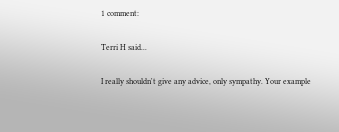1 comment:

Terri H said...

I really shouldn't give any advice, only sympathy. Your example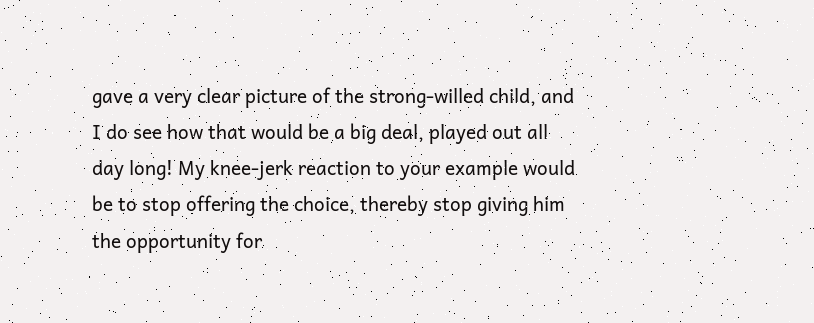gave a very clear picture of the strong-willed child, and I do see how that would be a big deal, played out all day long! My knee-jerk reaction to your example would be to stop offering the choice, thereby stop giving him the opportunity for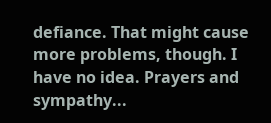defiance. That might cause more problems, though. I have no idea. Prayers and sympathy...